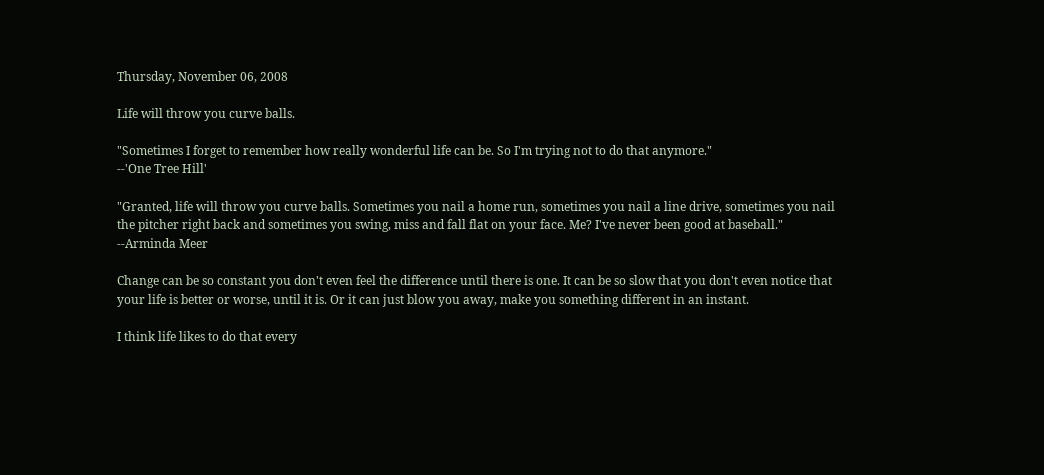Thursday, November 06, 2008

Life will throw you curve balls.

"Sometimes I forget to remember how really wonderful life can be. So I'm trying not to do that anymore."
--'One Tree Hill'

"Granted, life will throw you curve balls. Sometimes you nail a home run, sometimes you nail a line drive, sometimes you nail the pitcher right back and sometimes you swing, miss and fall flat on your face. Me? I've never been good at baseball."
--Arminda Meer

Change can be so constant you don't even feel the difference until there is one. It can be so slow that you don't even notice that your life is better or worse, until it is. Or it can just blow you away, make you something different in an instant.

I think life likes to do that every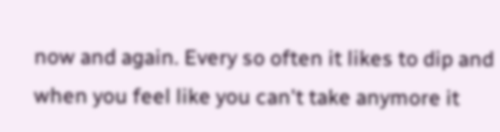now and again. Every so often it likes to dip and when you feel like you can't take anymore it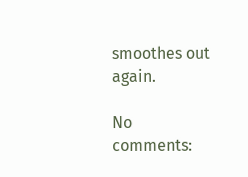smoothes out again.

No comments: